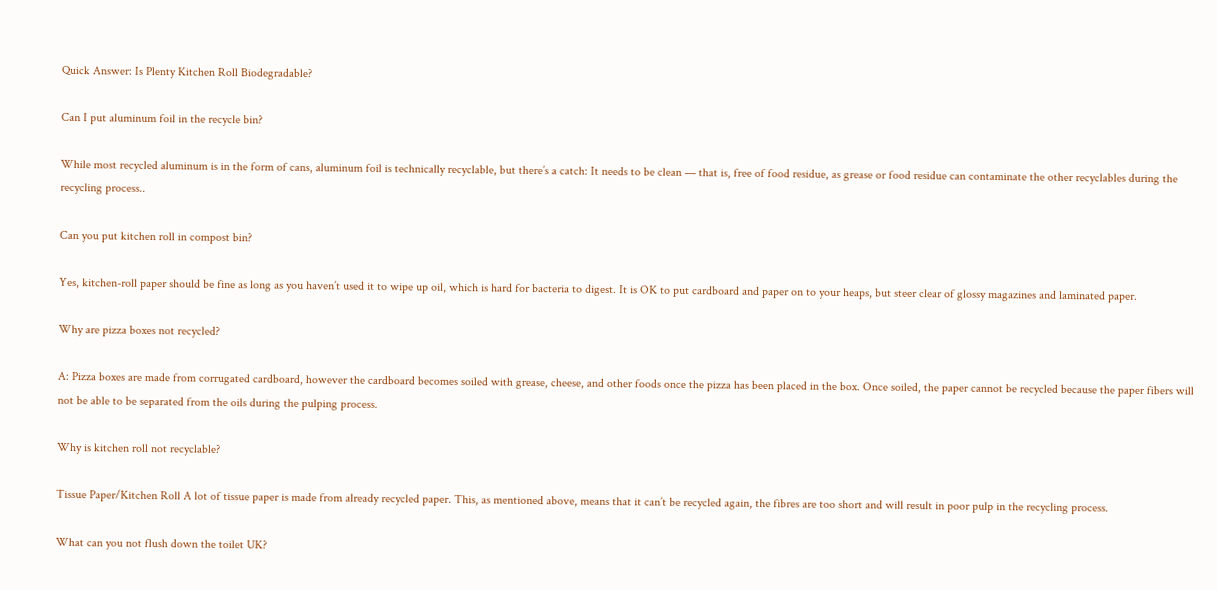Quick Answer: Is Plenty Kitchen Roll Biodegradable?

Can I put aluminum foil in the recycle bin?

While most recycled aluminum is in the form of cans, aluminum foil is technically recyclable, but there’s a catch: It needs to be clean — that is, free of food residue, as grease or food residue can contaminate the other recyclables during the recycling process..

Can you put kitchen roll in compost bin?

Yes, kitchen-roll paper should be fine as long as you haven’t used it to wipe up oil, which is hard for bacteria to digest. It is OK to put cardboard and paper on to your heaps, but steer clear of glossy magazines and laminated paper.

Why are pizza boxes not recycled?

A: Pizza boxes are made from corrugated cardboard, however the cardboard becomes soiled with grease, cheese, and other foods once the pizza has been placed in the box. Once soiled, the paper cannot be recycled because the paper fibers will not be able to be separated from the oils during the pulping process.

Why is kitchen roll not recyclable?

Tissue Paper/Kitchen Roll A lot of tissue paper is made from already recycled paper. This, as mentioned above, means that it can’t be recycled again, the fibres are too short and will result in poor pulp in the recycling process.

What can you not flush down the toilet UK?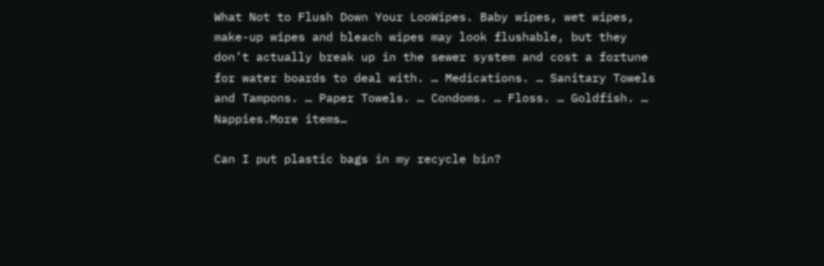What Not to Flush Down Your LooWipes. Baby wipes, wet wipes, make-up wipes and bleach wipes may look flushable, but they don’t actually break up in the sewer system and cost a fortune for water boards to deal with. … Medications. … Sanitary Towels and Tampons. … Paper Towels. … Condoms. … Floss. … Goldfish. … Nappies.More items…

Can I put plastic bags in my recycle bin?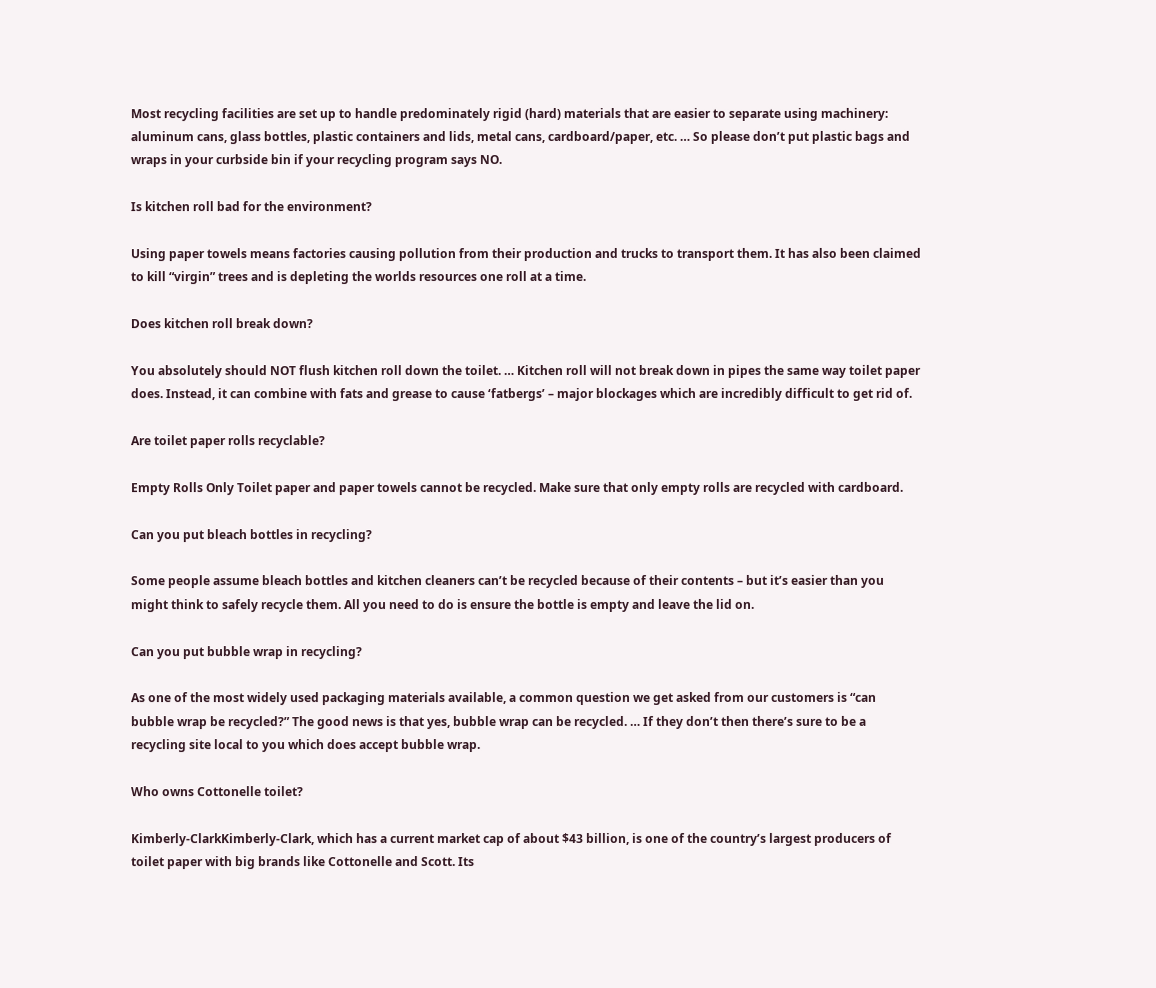Most recycling facilities are set up to handle predominately rigid (hard) materials that are easier to separate using machinery: aluminum cans, glass bottles, plastic containers and lids, metal cans, cardboard/paper, etc. … So please don’t put plastic bags and wraps in your curbside bin if your recycling program says NO.

Is kitchen roll bad for the environment?

Using paper towels means factories causing pollution from their production and trucks to transport them. It has also been claimed to kill “virgin” trees and is depleting the worlds resources one roll at a time.

Does kitchen roll break down?

You absolutely should NOT flush kitchen roll down the toilet. … Kitchen roll will not break down in pipes the same way toilet paper does. Instead, it can combine with fats and grease to cause ‘fatbergs’ – major blockages which are incredibly difficult to get rid of.

Are toilet paper rolls recyclable?

Empty Rolls Only Toilet paper and paper towels cannot be recycled. Make sure that only empty rolls are recycled with cardboard.

Can you put bleach bottles in recycling?

Some people assume bleach bottles and kitchen cleaners can’t be recycled because of their contents – but it’s easier than you might think to safely recycle them. All you need to do is ensure the bottle is empty and leave the lid on.

Can you put bubble wrap in recycling?

As one of the most widely used packaging materials available, a common question we get asked from our customers is “can bubble wrap be recycled?” The good news is that yes, bubble wrap can be recycled. … If they don’t then there’s sure to be a recycling site local to you which does accept bubble wrap.

Who owns Cottonelle toilet?

Kimberly-ClarkKimberly-Clark, which has a current market cap of about $43 billion, is one of the country’s largest producers of toilet paper with big brands like Cottonelle and Scott. Its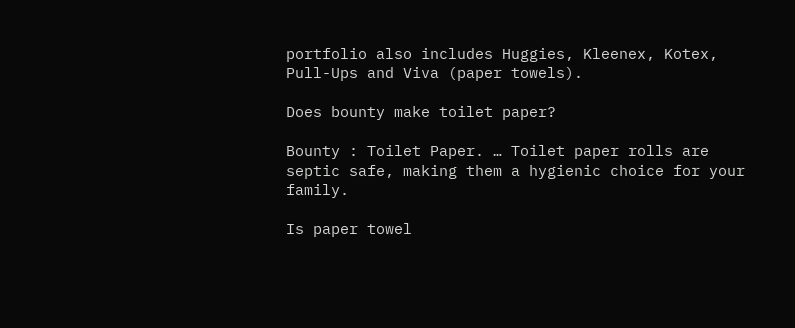portfolio also includes Huggies, Kleenex, Kotex, Pull-Ups and Viva (paper towels).

Does bounty make toilet paper?

Bounty : Toilet Paper. … Toilet paper rolls are septic safe, making them a hygienic choice for your family.

Is paper towel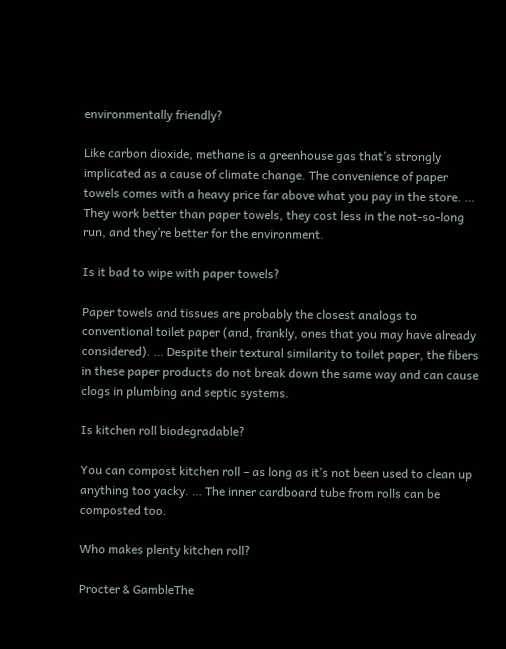environmentally friendly?

Like carbon dioxide, methane is a greenhouse gas that’s strongly implicated as a cause of climate change. The convenience of paper towels comes with a heavy price far above what you pay in the store. … They work better than paper towels, they cost less in the not-so-long run, and they’re better for the environment.

Is it bad to wipe with paper towels?

Paper towels and tissues are probably the closest analogs to conventional toilet paper (and, frankly, ones that you may have already considered). … Despite their textural similarity to toilet paper, the fibers in these paper products do not break down the same way and can cause clogs in plumbing and septic systems.

Is kitchen roll biodegradable?

You can compost kitchen roll – as long as it’s not been used to clean up anything too yacky. … The inner cardboard tube from rolls can be composted too.

Who makes plenty kitchen roll?

Procter & GambleThe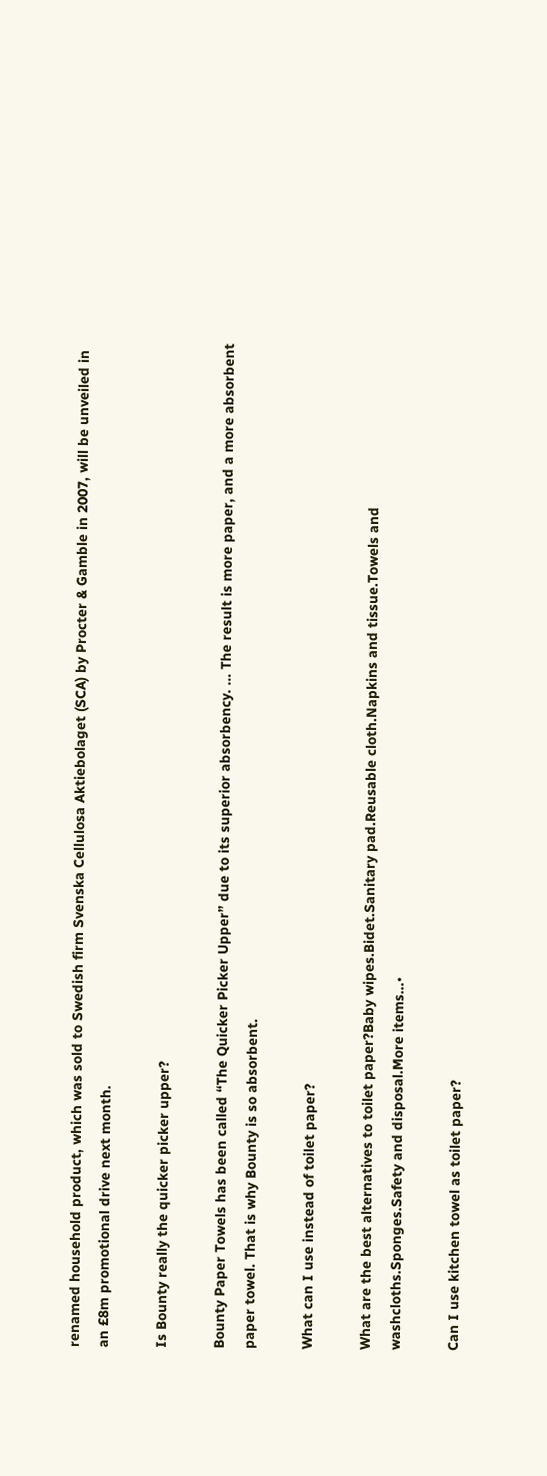renamed household product, which was sold to Swedish firm Svenska Cellulosa Aktiebolaget (SCA) by Procter & Gamble in 2007, will be unveiled in an £8m promotional drive next month.

Is Bounty really the quicker picker upper?

Bounty Paper Towels has been called “The Quicker Picker Upper” due to its superior absorbency. … The result is more paper, and a more absorbent paper towel. That is why Bounty is so absorbent.

What can I use instead of toilet paper?

What are the best alternatives to toilet paper?Baby wipes.Bidet.Sanitary pad.Reusable cloth.Napkins and tissue.Towels and washcloths.Sponges.Safety and disposal.More items…•

Can I use kitchen towel as toilet paper?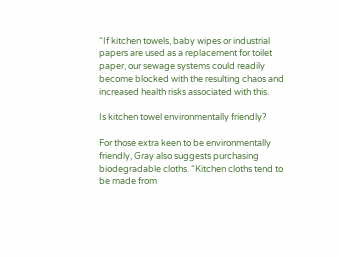“If kitchen towels, baby wipes or industrial papers are used as a replacement for toilet paper, our sewage systems could readily become blocked with the resulting chaos and increased health risks associated with this.

Is kitchen towel environmentally friendly?

For those extra keen to be environmentally friendly, Gray also suggests purchasing biodegradable cloths. “Kitchen cloths tend to be made from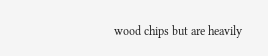wood chips but are heavily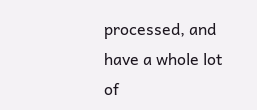processed, and have a whole lot of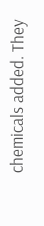chemicals added. They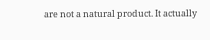are not a natural product. It actually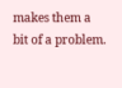makes them a bit of a problem.